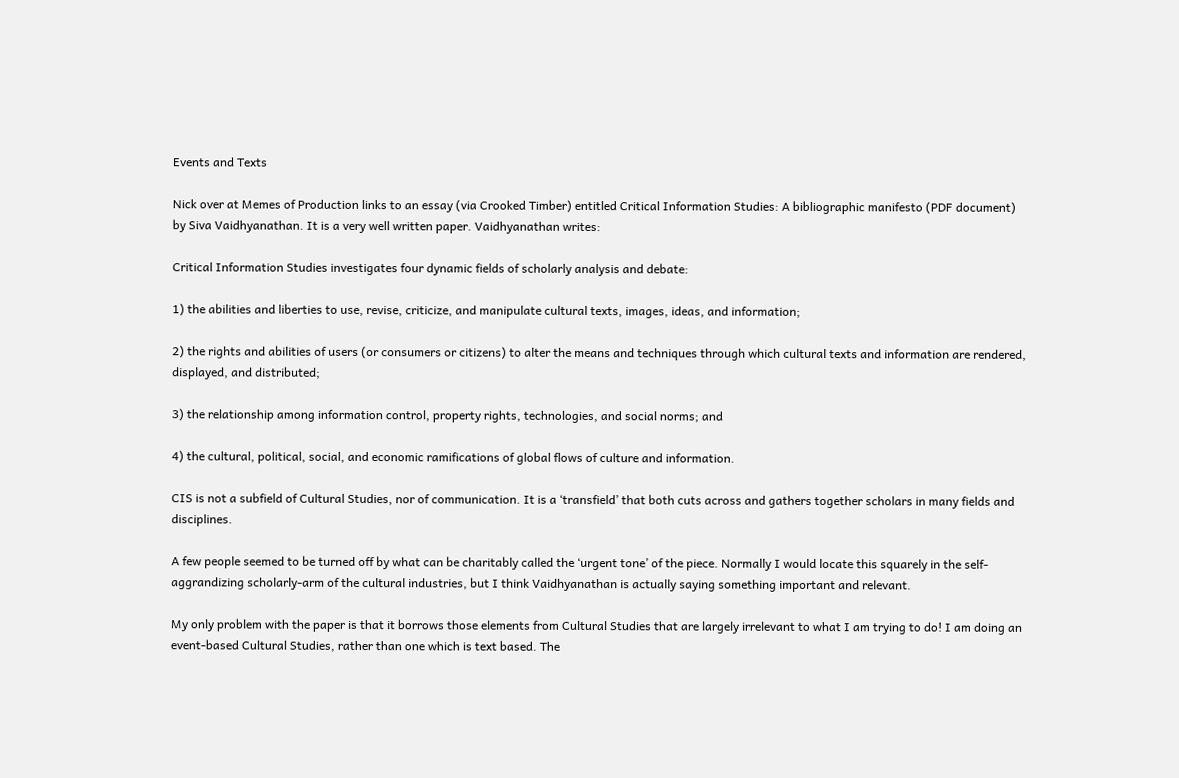Events and Texts

Nick over at Memes of Production links to an essay (via Crooked Timber) entitled Critical Information Studies: A bibliographic manifesto (PDF document) by Siva Vaidhyanathan. It is a very well written paper. Vaidhyanathan writes:

Critical Information Studies investigates four dynamic fields of scholarly analysis and debate:

1) the abilities and liberties to use, revise, criticize, and manipulate cultural texts, images, ideas, and information;

2) the rights and abilities of users (or consumers or citizens) to alter the means and techniques through which cultural texts and information are rendered, displayed, and distributed;

3) the relationship among information control, property rights, technologies, and social norms; and

4) the cultural, political, social, and economic ramifications of global flows of culture and information.

CIS is not a subfield of Cultural Studies, nor of communication. It is a ‘transfield’ that both cuts across and gathers together scholars in many fields and disciplines.

A few people seemed to be turned off by what can be charitably called the ‘urgent tone’ of the piece. Normally I would locate this squarely in the self-aggrandizing scholarly-arm of the cultural industries, but I think Vaidhyanathan is actually saying something important and relevant.

My only problem with the paper is that it borrows those elements from Cultural Studies that are largely irrelevant to what I am trying to do! I am doing an event-based Cultural Studies, rather than one which is text based. The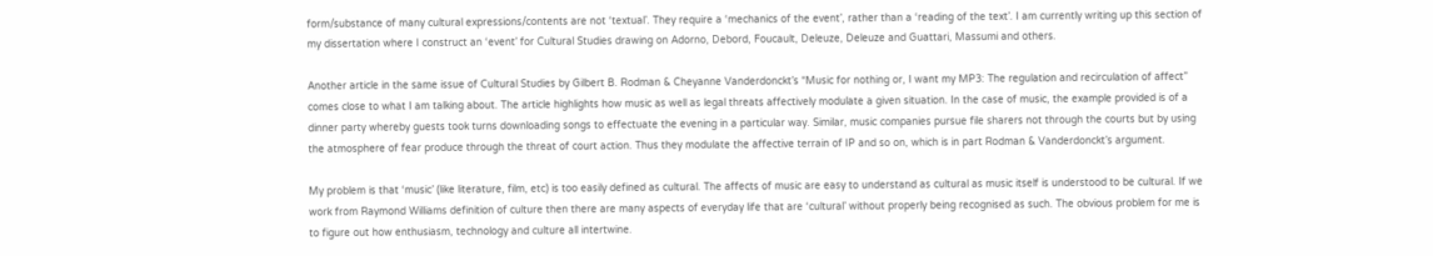form/substance of many cultural expressions/contents are not ‘textual’. They require a ‘mechanics of the event’, rather than a ‘reading of the text’. I am currently writing up this section of my dissertation where I construct an ‘event’ for Cultural Studies drawing on Adorno, Debord, Foucault, Deleuze, Deleuze and Guattari, Massumi and others.

Another article in the same issue of Cultural Studies by Gilbert B. Rodman & Cheyanne Vanderdonckt’s “Music for nothing or, I want my MP3: The regulation and recirculation of affect” comes close to what I am talking about. The article highlights how music as well as legal threats affectively modulate a given situation. In the case of music, the example provided is of a dinner party whereby guests took turns downloading songs to effectuate the evening in a particular way. Similar, music companies pursue file sharers not through the courts but by using the atmosphere of fear produce through the threat of court action. Thus they modulate the affective terrain of IP and so on, which is in part Rodman & Vanderdonckt’s argument.

My problem is that ‘music’ (like literature, film, etc) is too easily defined as cultural. The affects of music are easy to understand as cultural as music itself is understood to be cultural. If we work from Raymond Williams definition of culture then there are many aspects of everyday life that are ‘cultural’ without properly being recognised as such. The obvious problem for me is to figure out how enthusiasm, technology and culture all intertwine.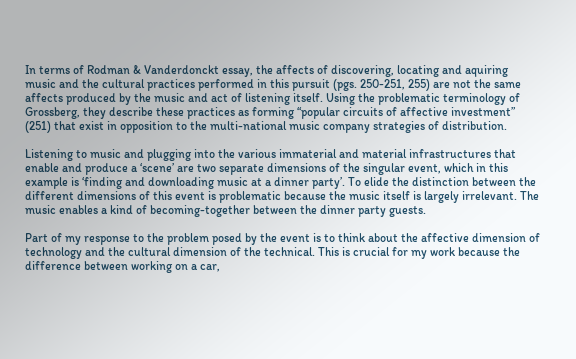In terms of Rodman & Vanderdonckt essay, the affects of discovering, locating and aquiring music and the cultural practices performed in this pursuit (pgs. 250-251, 255) are not the same affects produced by the music and act of listening itself. Using the problematic terminology of Grossberg, they describe these practices as forming “popular circuits of affective investment” (251) that exist in opposition to the multi-national music company strategies of distribution.

Listening to music and plugging into the various immaterial and material infrastructures that enable and produce a ‘scene’ are two separate dimensions of the singular event, which in this example is ‘finding and downloading music at a dinner party’. To elide the distinction between the different dimensions of this event is problematic because the music itself is largely irrelevant. The music enables a kind of becoming-together between the dinner party guests.

Part of my response to the problem posed by the event is to think about the affective dimension of technology and the cultural dimension of the technical. This is crucial for my work because the difference between working on a car,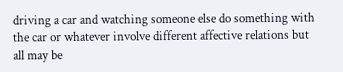driving a car and watching someone else do something with the car or whatever involve different affective relations but all may be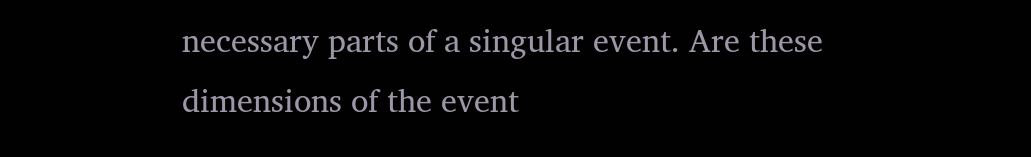necessary parts of a singular event. Are these dimensions of the event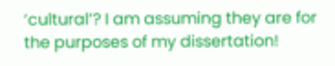‘cultural’? I am assuming they are for the purposes of my dissertation!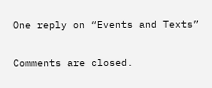One reply on “Events and Texts”

Comments are closed.